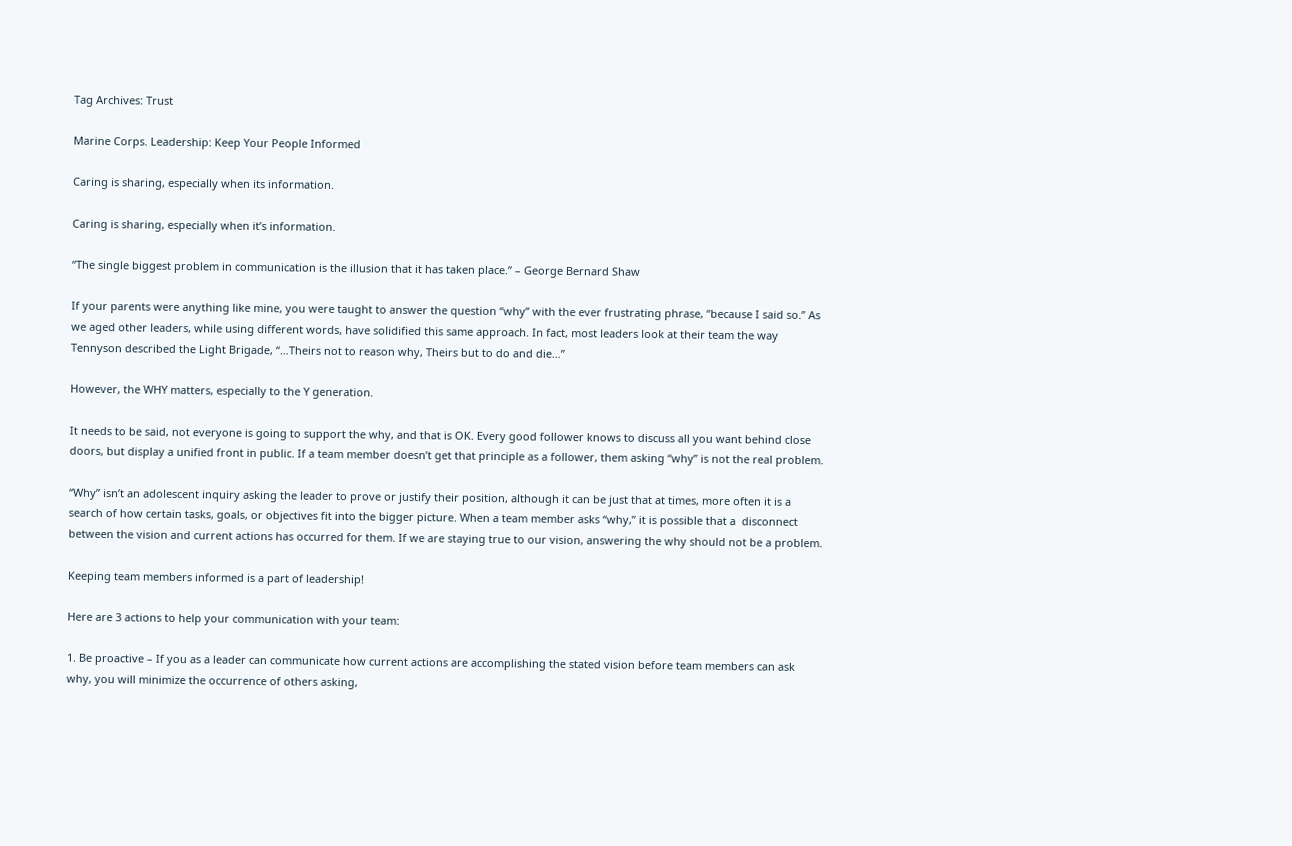Tag Archives: Trust

Marine Corps. Leadership: Keep Your People Informed

Caring is sharing, especially when its information.

Caring is sharing, especially when it’s information.

“The single biggest problem in communication is the illusion that it has taken place.” – George Bernard Shaw

If your parents were anything like mine, you were taught to answer the question “why” with the ever frustrating phrase, “because I said so.” As we aged other leaders, while using different words, have solidified this same approach. In fact, most leaders look at their team the way Tennyson described the Light Brigade, “…Theirs not to reason why, Theirs but to do and die…”

However, the WHY matters, especially to the Y generation.

It needs to be said, not everyone is going to support the why, and that is OK. Every good follower knows to discuss all you want behind close doors, but display a unified front in public. If a team member doesn’t get that principle as a follower, them asking “why” is not the real problem.

“Why” isn’t an adolescent inquiry asking the leader to prove or justify their position, although it can be just that at times, more often it is a search of how certain tasks, goals, or objectives fit into the bigger picture. When a team member asks “why,” it is possible that a  disconnect between the vision and current actions has occurred for them. If we are staying true to our vision, answering the why should not be a problem.

Keeping team members informed is a part of leadership!

Here are 3 actions to help your communication with your team:

1. Be proactive – If you as a leader can communicate how current actions are accomplishing the stated vision before team members can ask why, you will minimize the occurrence of others asking,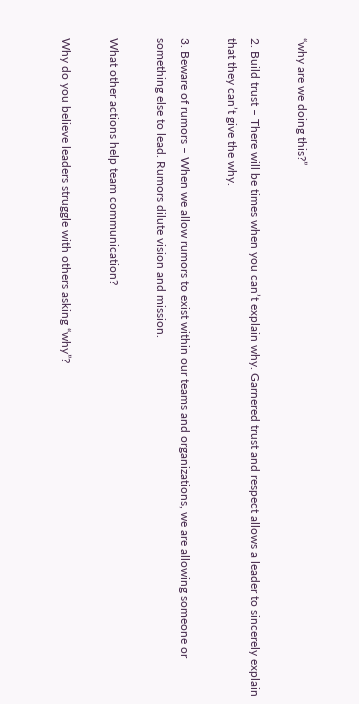“why are we doing this?”

2. Build trust – There will be times when you can’t explain why. Garnered trust and respect allows a leader to sincerely explain that they can’t give the why.

3. Beware of rumors – When we allow rumors to exist within our teams and organizations, we are allowing someone or something else to lead. Rumors dilute vision and mission.

What other actions help team communication?

Why do you believe leaders struggle with others asking “why”?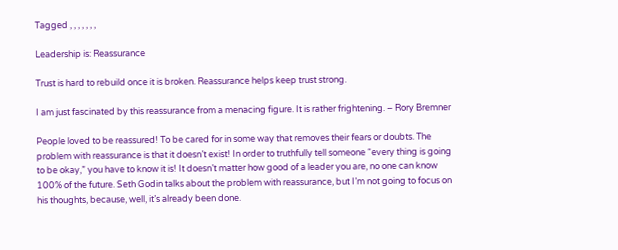Tagged , , , , , , ,

Leadership is: Reassurance

Trust is hard to rebuild once it is broken. Reassurance helps keep trust strong.

I am just fascinated by this reassurance from a menacing figure. It is rather frightening. – Rory Bremner

People loved to be reassured! To be cared for in some way that removes their fears or doubts. The problem with reassurance is that it doesn’t exist! In order to truthfully tell someone “every thing is going to be okay,” you have to know it is! It doesn’t matter how good of a leader you are, no one can know 100% of the future. Seth Godin talks about the problem with reassurance, but I’m not going to focus on his thoughts, because, well, it’s already been done.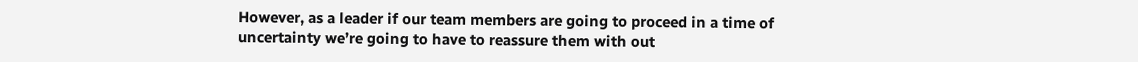However, as a leader if our team members are going to proceed in a time of uncertainty we’re going to have to reassure them with out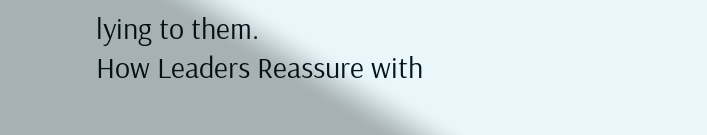lying to them.
How Leaders Reassure with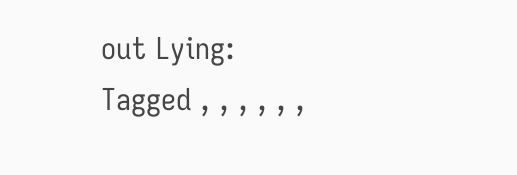out Lying:
Tagged , , , , , ,